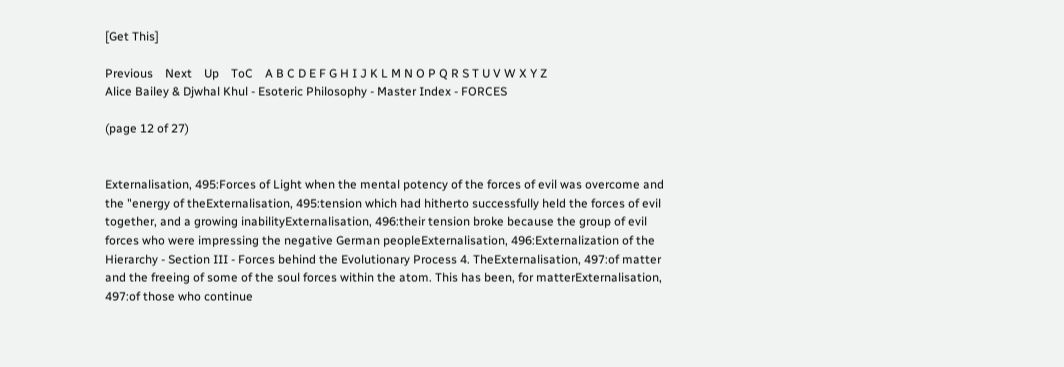[Get This]

Previous    Next    Up    ToC    A B C D E F G H I J K L M N O P Q R S T U V W X Y Z
Alice Bailey & Djwhal Khul - Esoteric Philosophy - Master Index - FORCES

(page 12 of 27)


Externalisation, 495:Forces of Light when the mental potency of the forces of evil was overcome and the "energy of theExternalisation, 495:tension which had hitherto successfully held the forces of evil together, and a growing inabilityExternalisation, 496:their tension broke because the group of evil forces who were impressing the negative German peopleExternalisation, 496:Externalization of the Hierarchy - Section III - Forces behind the Evolutionary Process 4. TheExternalisation, 497:of matter and the freeing of some of the soul forces within the atom. This has been, for matterExternalisation, 497:of those who continue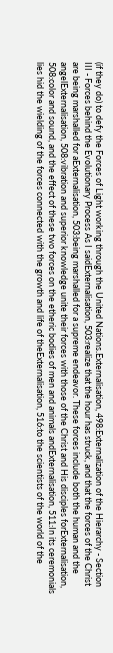(if they do) to defy the Forces of Light working through the United Nations.Externalisation, 498:Externalization of the Hierarchy - Section III - Forces behind the Evolutionary Process As I saidExternalisation, 503:realize that the hour has struck, and that the forces of the Christ are being marshalled for aExternalisation, 503:being marshalled for a supreme endeavor. These forces include both the human and the angelExternalisation, 508:vibration and superior knowledge unite their forces with those of the Christ and His disciples forExternalisation, 508:color and sound, and the effect of these two forces on the etheric bodies of men and animals andExternalisation, 511:In its ceremonials lies hid the wielding of the forces connected with the growth and life of theExternalisation, 516:to the scientists of the world of the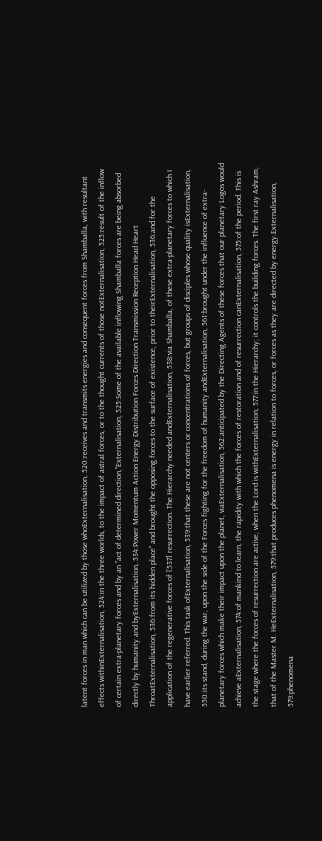latent forces in man which can be utilized by those whoExternalisation, 520:receives and transmits energies and consequent forces from Shamballa, with resultant effects withinExternalisation, 524:in the three worlds, to the impact of astral forces, or to the thought currents of those notExternalisation, 525:result of the inflow of certain extra-planetary forces and by an "act of determined direction,"Externalisation, 525:Some of the available inflowing Shamballa forces are being absorbed directly by humanity and byExternalisation, 534:Power Momentum Action Energy Distribution Forces Direction Transmission Reception Head Heart ThroatExternalisation, 536:from its hidden place" and brought the opposing forces to the surface of existence, prior to theirExternalisation, 536:and for the application of the regenerative forces of [537] resurrection. The Hierarchy needed andExternalisation, 538:via Shamballa, of these extra-planetary forces to which I have earlier referred. This task ofExternalisation, 539:that these are not centers or concentrations of forces, but groups of disciples whose quality isExternalisation, 550:its stand, during the war, upon the side of the Forces fighting for the freedom of humanity andExternalisation, 561:brought under the influence of extra-planetary forces which make their impact upon the planet, viaExternalisation, 562:anticipated by the Directing Agents of these forces that our planetary Logos would achieve aExternalisation, 574:of mankind to learn, the rapidity with which the forces of restoration and of resurrection canExternalisation, 575:of the period. This is the stage where the forces of resurrection are active, when the Lord is withExternalisation, 577:in the Hierarchy; it controls the building forces. The first ray Ashram, that of the Master M. HeExternalisation, 579:that produces phenomena is energy in relation to forces, or forces as they are directed by energy.Externalisation, 579:phenomena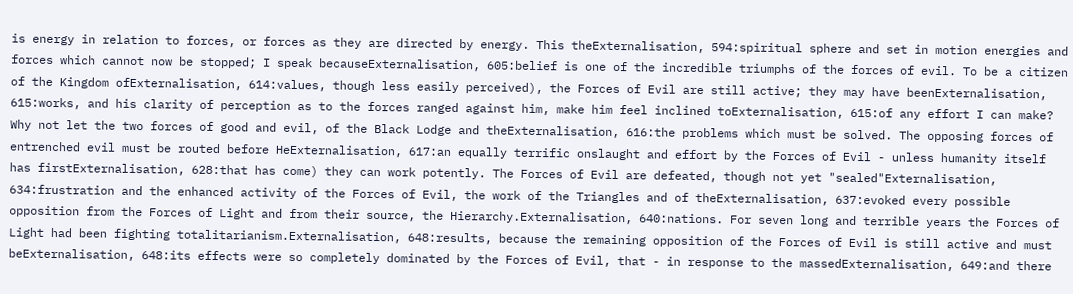is energy in relation to forces, or forces as they are directed by energy. This theExternalisation, 594:spiritual sphere and set in motion energies and forces which cannot now be stopped; I speak becauseExternalisation, 605:belief is one of the incredible triumphs of the forces of evil. To be a citizen of the Kingdom ofExternalisation, 614:values, though less easily perceived), the Forces of Evil are still active; they may have beenExternalisation, 615:works, and his clarity of perception as to the forces ranged against him, make him feel inclined toExternalisation, 615:of any effort I can make? Why not let the two forces of good and evil, of the Black Lodge and theExternalisation, 616:the problems which must be solved. The opposing forces of entrenched evil must be routed before HeExternalisation, 617:an equally terrific onslaught and effort by the Forces of Evil - unless humanity itself has firstExternalisation, 628:that has come) they can work potently. The Forces of Evil are defeated, though not yet "sealed"Externalisation, 634:frustration and the enhanced activity of the Forces of Evil, the work of the Triangles and of theExternalisation, 637:evoked every possible opposition from the Forces of Light and from their source, the Hierarchy.Externalisation, 640:nations. For seven long and terrible years the Forces of Light had been fighting totalitarianism.Externalisation, 648:results, because the remaining opposition of the Forces of Evil is still active and must beExternalisation, 648:its effects were so completely dominated by the Forces of Evil, that - in response to the massedExternalisation, 649:and there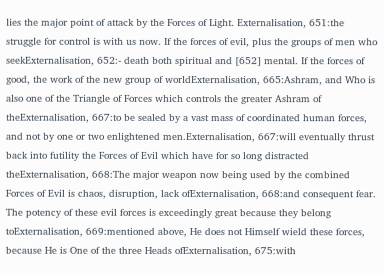lies the major point of attack by the Forces of Light. Externalisation, 651:the struggle for control is with us now. If the forces of evil, plus the groups of men who seekExternalisation, 652:- death both spiritual and [652] mental. If the forces of good, the work of the new group of worldExternalisation, 665:Ashram, and Who is also one of the Triangle of Forces which controls the greater Ashram of theExternalisation, 667:to be sealed by a vast mass of coordinated human forces, and not by one or two enlightened men.Externalisation, 667:will eventually thrust back into futility the Forces of Evil which have for so long distracted theExternalisation, 668:The major weapon now being used by the combined Forces of Evil is chaos, disruption, lack ofExternalisation, 668:and consequent fear. The potency of these evil forces is exceedingly great because they belong toExternalisation, 669:mentioned above, He does not Himself wield these forces, because He is One of the three Heads ofExternalisation, 675:with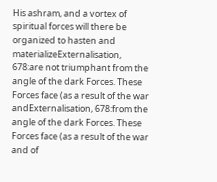His ashram, and a vortex of spiritual forces will there be organized to hasten and materializeExternalisation, 678:are not triumphant from the angle of the dark Forces. These Forces face (as a result of the war andExternalisation, 678:from the angle of the dark Forces. These Forces face (as a result of the war and of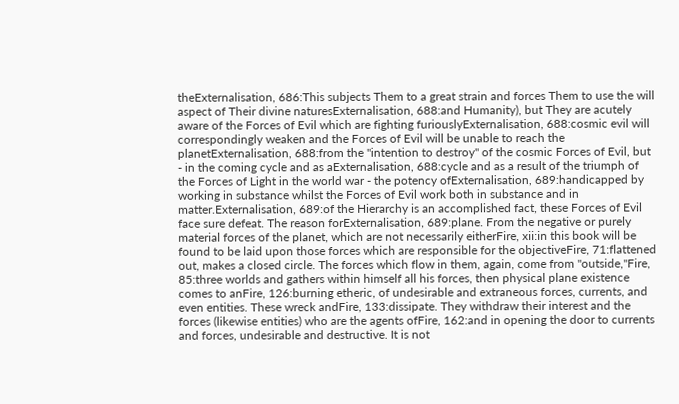theExternalisation, 686:This subjects Them to a great strain and forces Them to use the will aspect of Their divine naturesExternalisation, 688:and Humanity), but They are acutely aware of the Forces of Evil which are fighting furiouslyExternalisation, 688:cosmic evil will correspondingly weaken and the Forces of Evil will be unable to reach the planetExternalisation, 688:from the "intention to destroy" of the cosmic Forces of Evil, but - in the coming cycle and as aExternalisation, 688:cycle and as a result of the triumph of the Forces of Light in the world war - the potency ofExternalisation, 689:handicapped by working in substance whilst the Forces of Evil work both in substance and in matter.Externalisation, 689:of the Hierarchy is an accomplished fact, these Forces of Evil face sure defeat. The reason forExternalisation, 689:plane. From the negative or purely material forces of the planet, which are not necessarily eitherFire, xii:in this book will be found to be laid upon those forces which are responsible for the objectiveFire, 71:flattened out, makes a closed circle. The forces which flow in them, again, come from "outside,"Fire, 85:three worlds and gathers within himself all his forces, then physical plane existence comes to anFire, 126:burning etheric, of undesirable and extraneous forces, currents, and even entities. These wreck andFire, 133:dissipate. They withdraw their interest and the forces (likewise entities) who are the agents ofFire, 162:and in opening the door to currents and forces, undesirable and destructive. It is not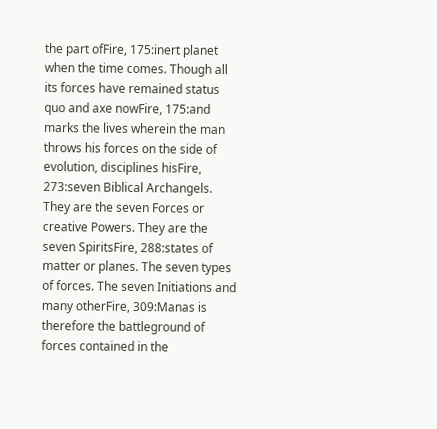the part ofFire, 175:inert planet when the time comes. Though all its forces have remained status quo and axe nowFire, 175:and marks the lives wherein the man throws his forces on the side of evolution, disciplines hisFire, 273:seven Biblical Archangels. They are the seven Forces or creative Powers. They are the seven SpiritsFire, 288:states of matter or planes. The seven types of forces. The seven Initiations and many otherFire, 309:Manas is therefore the battleground of forces contained in the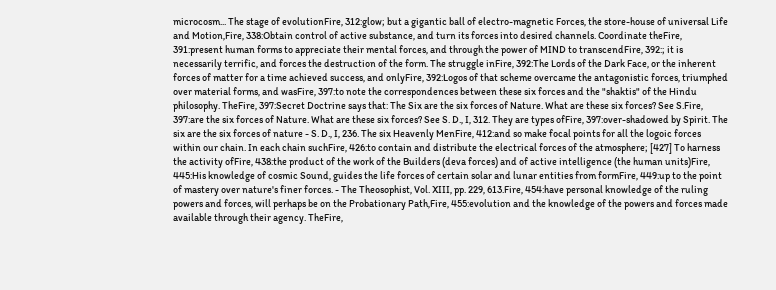microcosm... The stage of evolutionFire, 312:glow; but a gigantic ball of electro-magnetic Forces, the store-house of universal Life and Motion,Fire, 338:Obtain control of active substance, and turn its forces into desired channels. Coordinate theFire, 391:present human forms to appreciate their mental forces, and through the power of MIND to transcendFire, 392:; it is necessarily terrific, and forces the destruction of the form. The struggle inFire, 392:The Lords of the Dark Face, or the inherent forces of matter for a time achieved success, and onlyFire, 392:Logos of that scheme overcame the antagonistic forces, triumphed over material forms, and wasFire, 397:to note the correspondences between these six forces and the "shaktis" of the Hindu philosophy. TheFire, 397:Secret Doctrine says that: The Six are the six forces of Nature. What are these six forces? See S.Fire, 397:are the six forces of Nature. What are these six forces? See S. D., I, 312. They are types ofFire, 397:over-shadowed by Spirit. The six are the six forces of nature - S. D., I, 236. The six Heavenly MenFire, 412:and so make focal points for all the logoic forces within our chain. In each chain suchFire, 426:to contain and distribute the electrical forces of the atmosphere; [427] To harness the activity ofFire, 438:the product of the work of the Builders (deva forces) and of active intelligence (the human units)Fire, 445:His knowledge of cosmic Sound, guides the life forces of certain solar and lunar entities from formFire, 449:up to the point of mastery over nature's finer forces. - The Theosophist, Vol. XIII, pp. 229, 613.Fire, 454:have personal knowledge of the ruling powers and forces, will perhaps be on the Probationary Path,Fire, 455:evolution and the knowledge of the powers and forces made available through their agency. TheFire,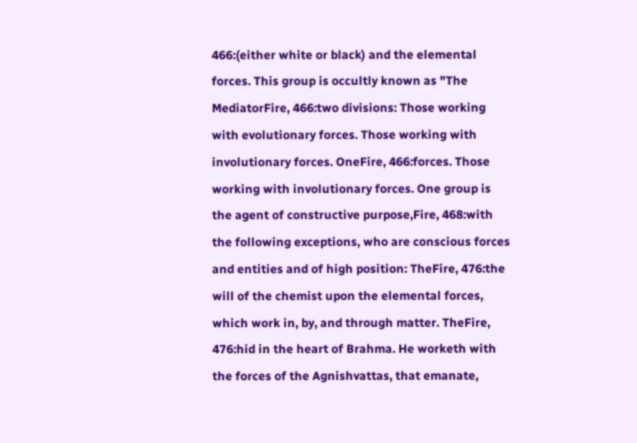466:(either white or black) and the elemental forces. This group is occultly known as "The MediatorFire, 466:two divisions: Those working with evolutionary forces. Those working with involutionary forces. OneFire, 466:forces. Those working with involutionary forces. One group is the agent of constructive purpose,Fire, 468:with the following exceptions, who are conscious forces and entities and of high position: TheFire, 476:the will of the chemist upon the elemental forces, which work in, by, and through matter. TheFire, 476:hid in the heart of Brahma. He worketh with the forces of the Agnishvattas, that emanate,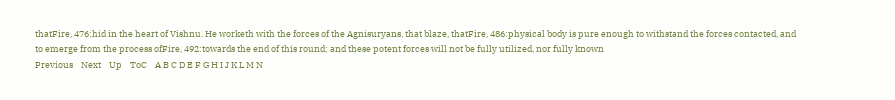thatFire, 476:hid in the heart of Vishnu. He worketh with the forces of the Agnisuryans, that blaze, thatFire, 486:physical body is pure enough to withstand the forces contacted, and to emerge from the process ofFire, 492:towards the end of this round; and these potent forces will not be fully utilized, nor fully known
Previous    Next    Up    ToC    A B C D E F G H I J K L M N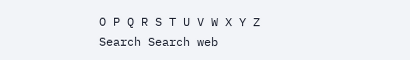O P Q R S T U V W X Y Z
Search Search web